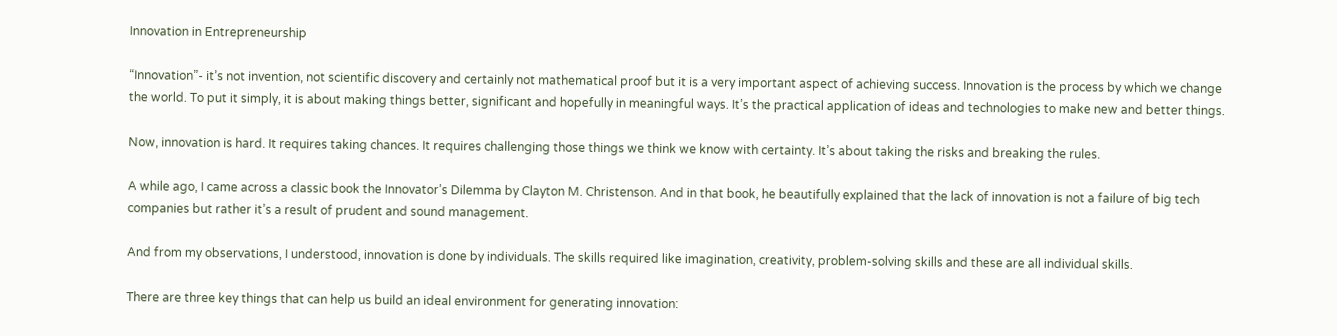Innovation in Entrepreneurship

“Innovation”- it’s not invention, not scientific discovery and certainly not mathematical proof but it is a very important aspect of achieving success. Innovation is the process by which we change the world. To put it simply, it is about making things better, significant and hopefully in meaningful ways. It’s the practical application of ideas and technologies to make new and better things.

Now, innovation is hard. It requires taking chances. It requires challenging those things we think we know with certainty. It’s about taking the risks and breaking the rules.

A while ago, I came across a classic book the Innovator’s Dilemma by Clayton M. Christenson. And in that book, he beautifully explained that the lack of innovation is not a failure of big tech companies but rather it’s a result of prudent and sound management.

And from my observations, I understood, innovation is done by individuals. The skills required like imagination, creativity, problem-solving skills and these are all individual skills.

There are three key things that can help us build an ideal environment for generating innovation: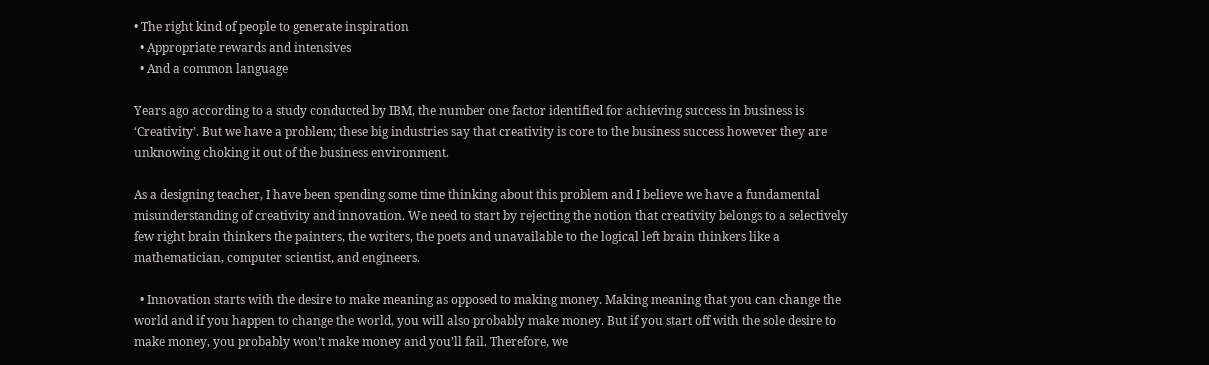• The right kind of people to generate inspiration
  • Appropriate rewards and intensives
  • And a common language

Years ago according to a study conducted by IBM, the number one factor identified for achieving success in business is ‘Creativity’. But we have a problem; these big industries say that creativity is core to the business success however they are unknowing choking it out of the business environment.

As a designing teacher, I have been spending some time thinking about this problem and I believe we have a fundamental misunderstanding of creativity and innovation. We need to start by rejecting the notion that creativity belongs to a selectively few right brain thinkers the painters, the writers, the poets and unavailable to the logical left brain thinkers like a mathematician, computer scientist, and engineers.

  • Innovation starts with the desire to make meaning as opposed to making money. Making meaning that you can change the world and if you happen to change the world, you will also probably make money. But if you start off with the sole desire to make money, you probably won’t make money and you’ll fail. Therefore, we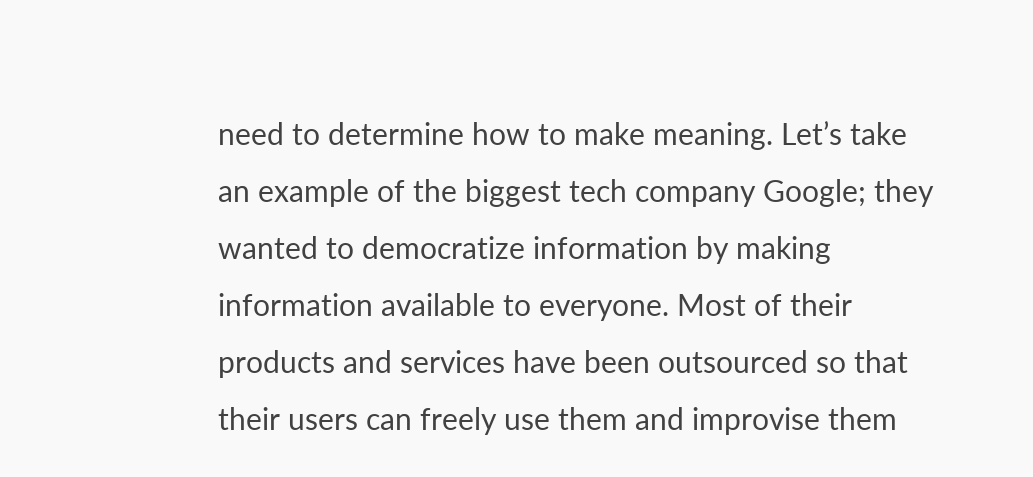need to determine how to make meaning. Let’s take an example of the biggest tech company Google; they wanted to democratize information by making information available to everyone. Most of their products and services have been outsourced so that their users can freely use them and improvise them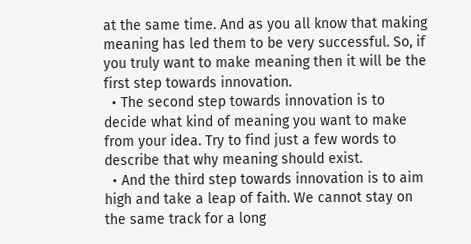at the same time. And as you all know that making meaning has led them to be very successful. So, if you truly want to make meaning then it will be the first step towards innovation.
  • The second step towards innovation is to decide what kind of meaning you want to make from your idea. Try to find just a few words to describe that why meaning should exist.
  • And the third step towards innovation is to aim high and take a leap of faith. We cannot stay on the same track for a long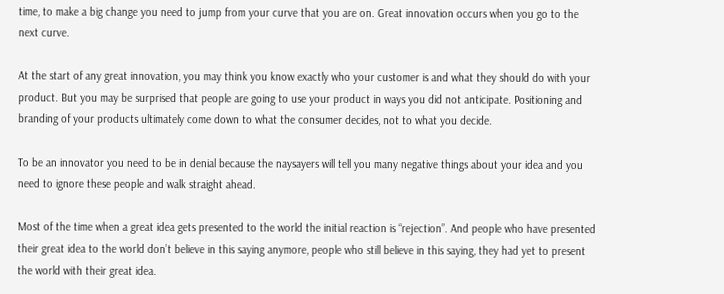time, to make a big change you need to jump from your curve that you are on. Great innovation occurs when you go to the next curve.

At the start of any great innovation, you may think you know exactly who your customer is and what they should do with your product. But you may be surprised that people are going to use your product in ways you did not anticipate. Positioning and branding of your products ultimately come down to what the consumer decides, not to what you decide.

To be an innovator you need to be in denial because the naysayers will tell you many negative things about your idea and you need to ignore these people and walk straight ahead.

Most of the time when a great idea gets presented to the world the initial reaction is “rejection”. And people who have presented their great idea to the world don’t believe in this saying anymore, people who still believe in this saying, they had yet to present the world with their great idea.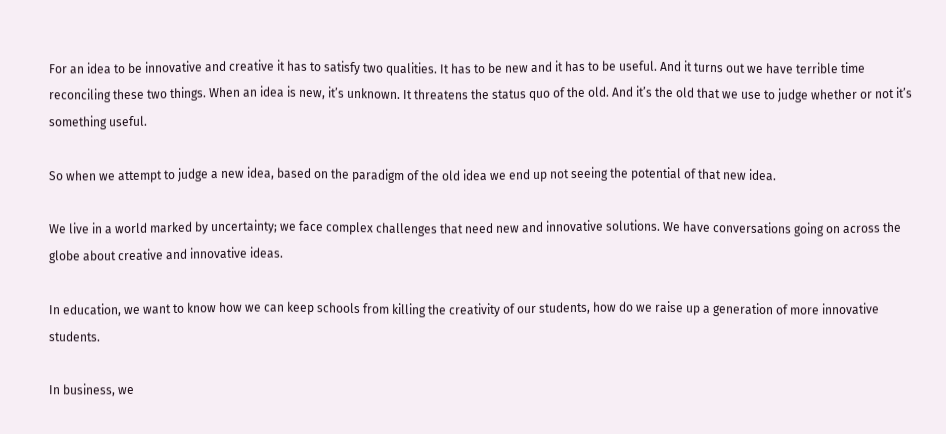For an idea to be innovative and creative it has to satisfy two qualities. It has to be new and it has to be useful. And it turns out we have terrible time reconciling these two things. When an idea is new, it’s unknown. It threatens the status quo of the old. And it’s the old that we use to judge whether or not it’s something useful.

So when we attempt to judge a new idea, based on the paradigm of the old idea we end up not seeing the potential of that new idea.

We live in a world marked by uncertainty; we face complex challenges that need new and innovative solutions. We have conversations going on across the globe about creative and innovative ideas.

In education, we want to know how we can keep schools from killing the creativity of our students, how do we raise up a generation of more innovative students.

In business, we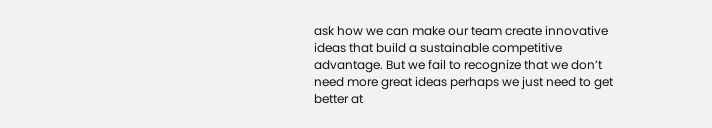ask how we can make our team create innovative ideas that build a sustainable competitive advantage. But we fail to recognize that we don’t need more great ideas perhaps we just need to get better at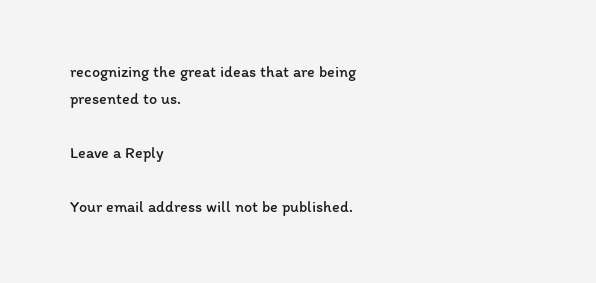recognizing the great ideas that are being presented to us.

Leave a Reply

Your email address will not be published.